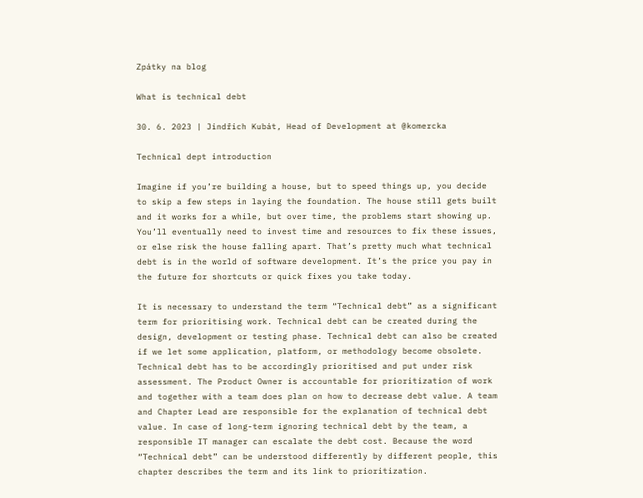Zpátky na blog

What is technical debt

30. 6. 2023 | Jindřich Kubát, Head of Development at @komercka

Technical dept introduction

Imagine if you’re building a house, but to speed things up, you decide to skip a few steps in laying the foundation. The house still gets built and it works for a while, but over time, the problems start showing up. You’ll eventually need to invest time and resources to fix these issues, or else risk the house falling apart. That’s pretty much what technical debt is in the world of software development. It’s the price you pay in the future for shortcuts or quick fixes you take today.

It is necessary to understand the term “Technical debt” as a significant term for prioritising work. Technical debt can be created during the design, development or testing phase. Technical debt can also be created if we let some application, platform, or methodology become obsolete. Technical debt has to be accordingly prioritised and put under risk assessment. The Product Owner is accountable for prioritization of work and together with a team does plan on how to decrease debt value. A team and Chapter Lead are responsible for the explanation of technical debt value. In case of long-term ignoring technical debt by the team, a responsible IT manager can escalate the debt cost. Because the word “Technical debt” can be understood differently by different people, this chapter describes the term and its link to prioritization.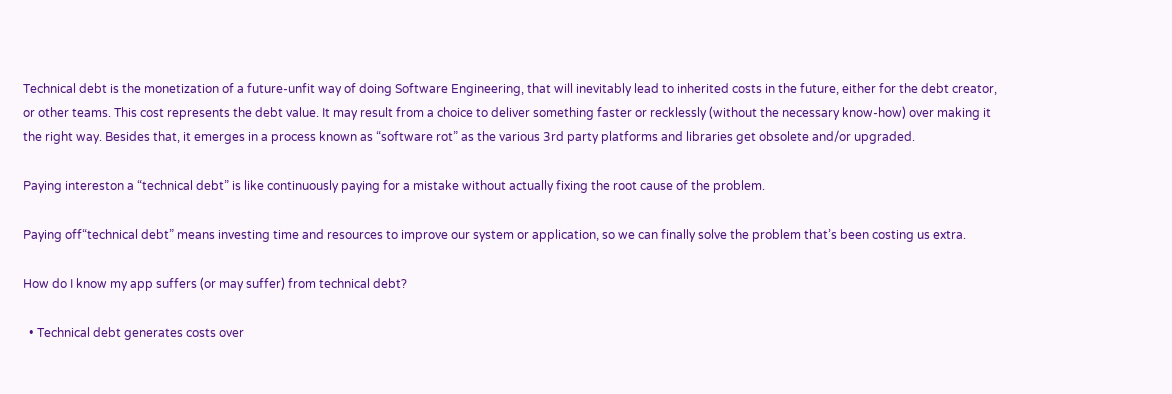Technical debt is the monetization of a future-unfit way of doing Software Engineering, that will inevitably lead to inherited costs in the future, either for the debt creator, or other teams. This cost represents the debt value. It may result from a choice to deliver something faster or recklessly (without the necessary know-how) over making it the right way. Besides that, it emerges in a process known as “software rot” as the various 3rd party platforms and libraries get obsolete and/or upgraded.

Paying intereston a “technical debt” is like continuously paying for a mistake without actually fixing the root cause of the problem.

Paying off“technical debt” means investing time and resources to improve our system or application, so we can finally solve the problem that’s been costing us extra.

How do I know my app suffers (or may suffer) from technical debt?

  • Technical debt generates costs over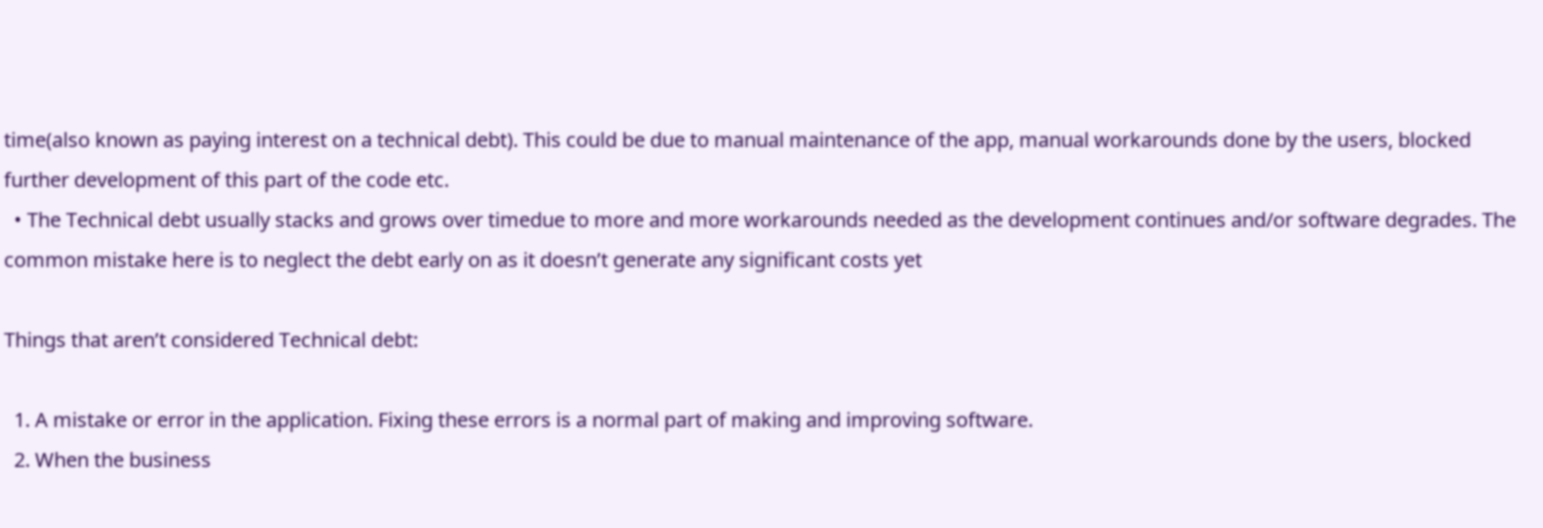time(also known as paying interest on a technical debt). This could be due to manual maintenance of the app, manual workarounds done by the users, blocked further development of this part of the code etc.
  • The Technical debt usually stacks and grows over timedue to more and more workarounds needed as the development continues and/or software degrades. The common mistake here is to neglect the debt early on as it doesn’t generate any significant costs yet

Things that aren’t considered Technical debt:

  1. A mistake or error in the application. Fixing these errors is a normal part of making and improving software.
  2. When the business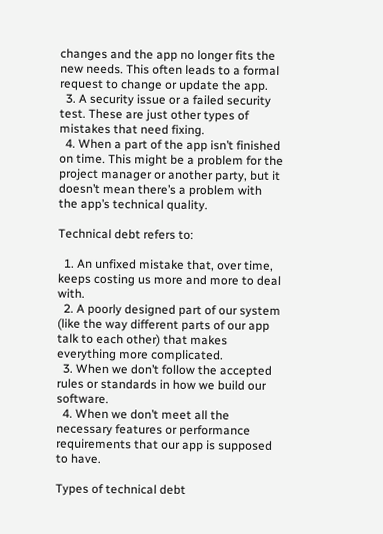changes and the app no longer fits the new needs. This often leads to a formal request to change or update the app.
  3. A security issue or a failed security test. These are just other types of mistakes that need fixing.
  4. When a part of the app isn’t finished on time. This might be a problem for the project manager or another party, but it doesn’t mean there’s a problem with the app’s technical quality.

Technical debt refers to:

  1. An unfixed mistake that, over time, keeps costing us more and more to deal with.
  2. A poorly designed part of our system (like the way different parts of our app talk to each other) that makes everything more complicated.
  3. When we don’t follow the accepted rules or standards in how we build our software.
  4. When we don’t meet all the necessary features or performance requirements that our app is supposed to have.

Types of technical debt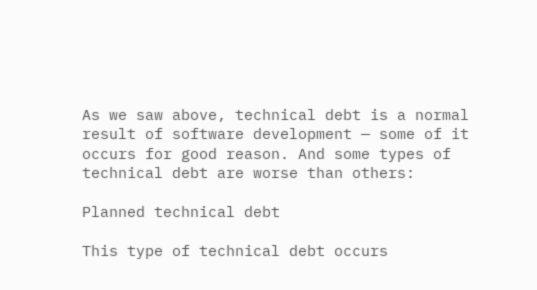As we saw above, technical debt is a normal result of software development — some of it occurs for good reason. And some types of technical debt are worse than others:

Planned technical debt

This type of technical debt occurs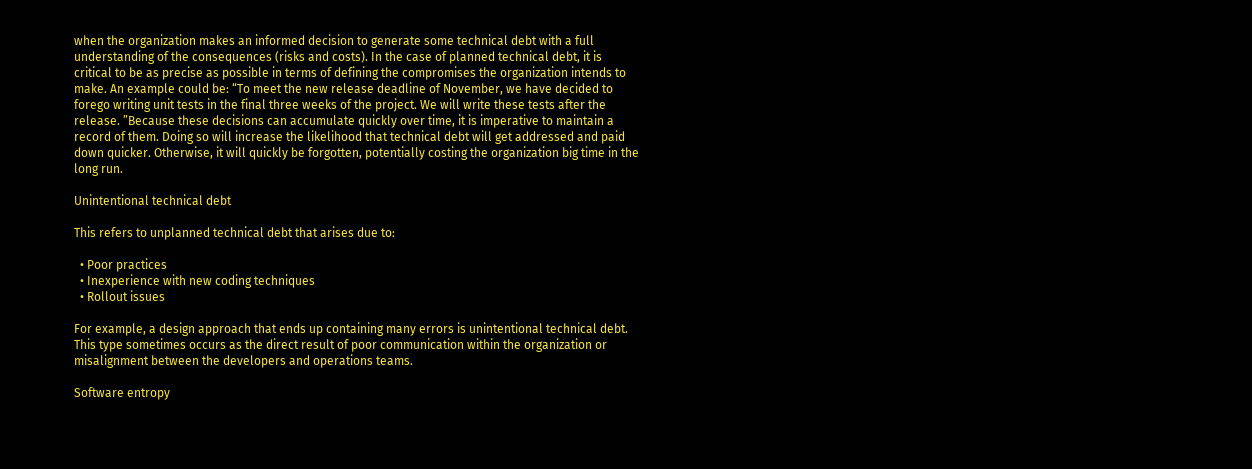when the organization makes an informed decision to generate some technical debt with a full understanding of the consequences (risks and costs). In the case of planned technical debt, it is critical to be as precise as possible in terms of defining the compromises the organization intends to make. An example could be: “To meet the new release deadline of November, we have decided to forego writing unit tests in the final three weeks of the project. We will write these tests after the release. ”Because these decisions can accumulate quickly over time, it is imperative to maintain a record of them. Doing so will increase the likelihood that technical debt will get addressed and paid down quicker. Otherwise, it will quickly be forgotten, potentially costing the organization big time in the long run.

Unintentional technical debt

This refers to unplanned technical debt that arises due to:

  • Poor practices
  • Inexperience with new coding techniques
  • Rollout issues

For example, a design approach that ends up containing many errors is unintentional technical debt. This type sometimes occurs as the direct result of poor communication within the organization or misalignment between the developers and operations teams.

Software entropy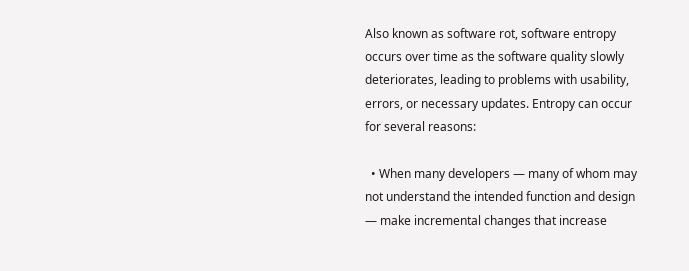Also known as software rot, software entropy occurs over time as the software quality slowly deteriorates, leading to problems with usability, errors, or necessary updates. Entropy can occur for several reasons:

  • When many developers — many of whom may not understand the intended function and design — make incremental changes that increase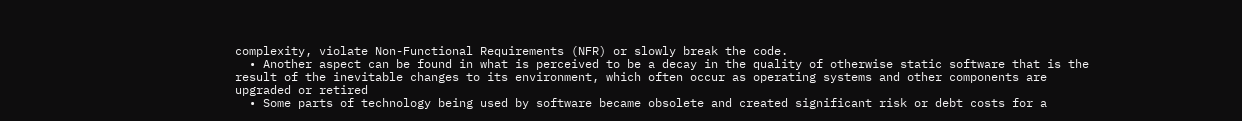complexity, violate Non-Functional Requirements (NFR) or slowly break the code.
  • Another aspect can be found in what is perceived to be a decay in the quality of otherwise static software that is the result of the inevitable changes to its environment, which often occur as operating systems and other components are upgraded or retired
  • Some parts of technology being used by software became obsolete and created significant risk or debt costs for a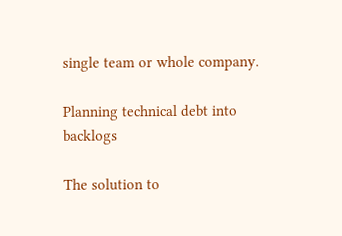single team or whole company.

Planning technical debt into backlogs

The solution to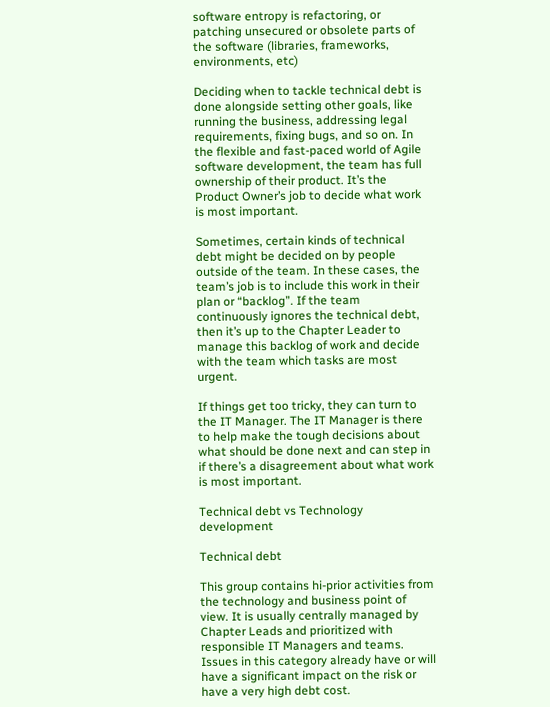software entropy is refactoring, or patching unsecured or obsolete parts of the software (libraries, frameworks, environments, etc)

Deciding when to tackle technical debt is done alongside setting other goals, like running the business, addressing legal requirements, fixing bugs, and so on. In the flexible and fast-paced world of Agile software development, the team has full ownership of their product. It’s the Product Owner’s job to decide what work is most important.

Sometimes, certain kinds of technical debt might be decided on by people outside of the team. In these cases, the team’s job is to include this work in their plan or “backlog”. If the team continuously ignores the technical debt, then it’s up to the Chapter Leader to manage this backlog of work and decide with the team which tasks are most urgent.

If things get too tricky, they can turn to the IT Manager. The IT Manager is there to help make the tough decisions about what should be done next and can step in if there’s a disagreement about what work is most important.

Technical debt vs Technology development

Technical debt

This group contains hi-prior activities from the technology and business point of view. It is usually centrally managed by Chapter Leads and prioritized with responsible IT Managers and teams. Issues in this category already have or will have a significant impact on the risk or have a very high debt cost.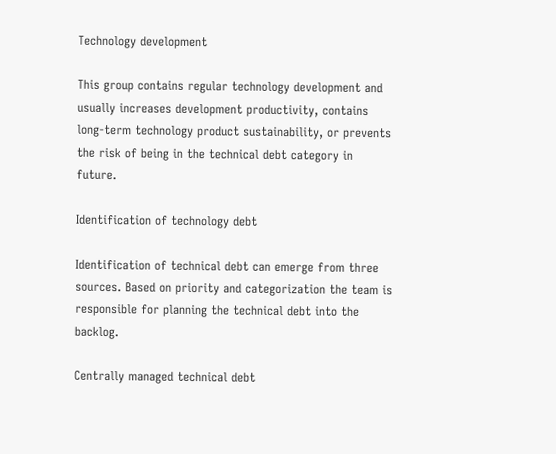Technology development

This group contains regular technology development and usually increases development productivity, contains long-term technology product sustainability, or prevents the risk of being in the technical debt category in future.

Identification of technology debt

Identification of technical debt can emerge from three sources. Based on priority and categorization the team is responsible for planning the technical debt into the backlog.

Centrally managed technical debt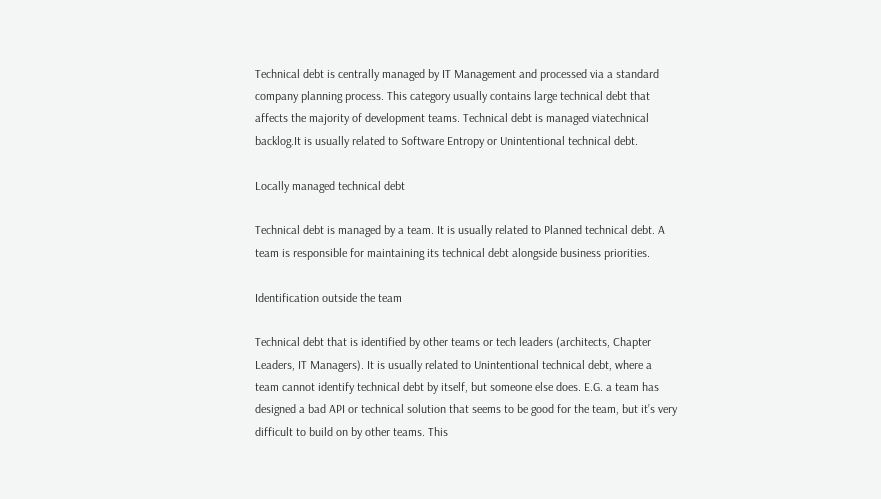Technical debt is centrally managed by IT Management and processed via a standard company planning process. This category usually contains large technical debt that affects the majority of development teams. Technical debt is managed viatechnical backlog.It is usually related to Software Entropy or Unintentional technical debt.

Locally managed technical debt

Technical debt is managed by a team. It is usually related to Planned technical debt. A team is responsible for maintaining its technical debt alongside business priorities.

Identification outside the team

Technical debt that is identified by other teams or tech leaders (architects, Chapter Leaders, IT Managers). It is usually related to Unintentional technical debt, where a team cannot identify technical debt by itself, but someone else does. E.G. a team has designed a bad API or technical solution that seems to be good for the team, but it’s very difficult to build on by other teams. This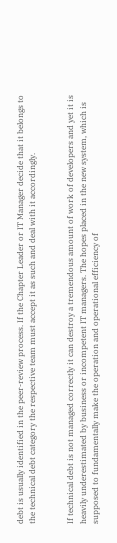debt is usually identified in the peer-review process. If the Chapter Leader or IT Manager decide that it belongs to the technical debt category the respective team must accept it as such and deal with it accordingly.


If technical debt is not managed correctly it can destroy a tremendous amount of work of developers and yet it is heavily underestimated by business or incompetent IT managers. The hopes placed in the new system, which is supposed to fundamentally make the operation and operational efficiency of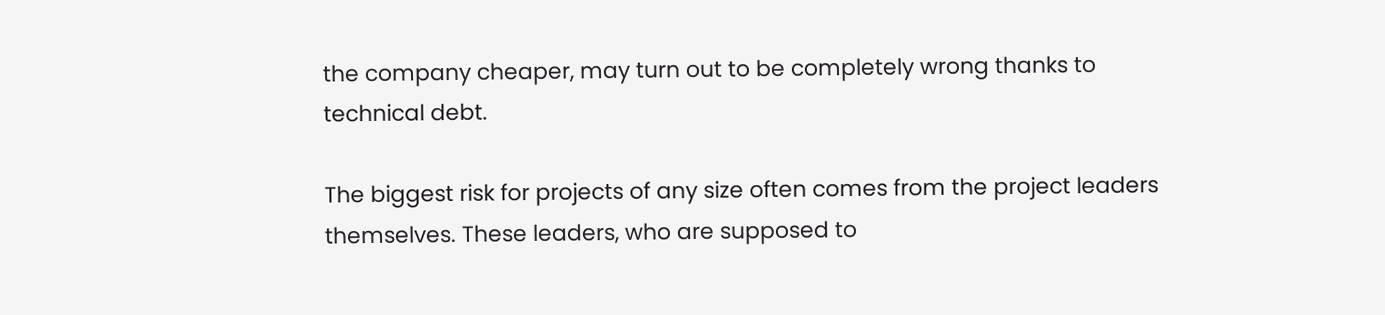the company cheaper, may turn out to be completely wrong thanks to technical debt.

The biggest risk for projects of any size often comes from the project leaders themselves. These leaders, who are supposed to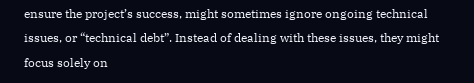ensure the project’s success, might sometimes ignore ongoing technical issues, or “technical debt”. Instead of dealing with these issues, they might focus solely on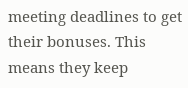meeting deadlines to get their bonuses. This means they keep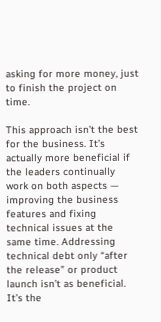asking for more money, just to finish the project on time.

This approach isn’t the best for the business. It’s actually more beneficial if the leaders continually work on both aspects — improving the business features and fixing technical issues at the same time. Addressing technical debt only “after the release” or product launch isn’t as beneficial. It’s the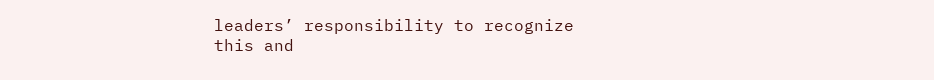leaders’ responsibility to recognize this and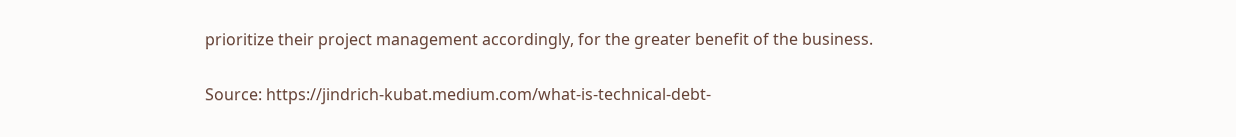prioritize their project management accordingly, for the greater benefit of the business.

Source: https://jindrich-kubat.medium.com/what-is-technical-debt-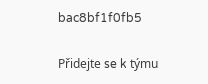bac8bf1f0fb5

Přidejte se k týmu